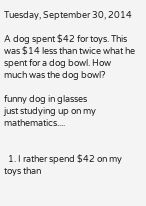Tuesday, September 30, 2014

A dog spent $42 for toys. This was $14 less than twice what he spent for a dog bowl. How much was the dog bowl?

funny dog in glasses
just studying up on my mathematics....


  1. I rather spend $42 on my toys than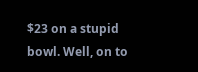$23 on a stupid bowl. Well, on to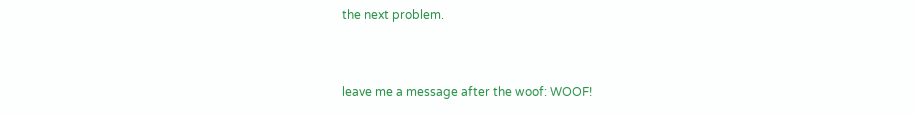the next problem.


leave me a message after the woof: WOOF!